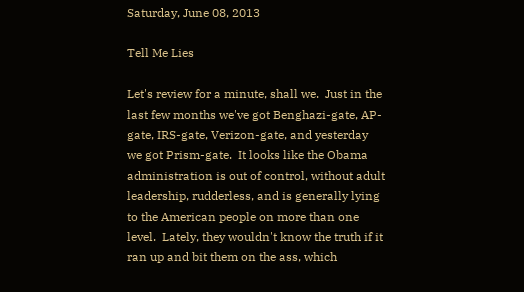Saturday, June 08, 2013

Tell Me Lies

Let's review for a minute, shall we.  Just in the last few months we've got Benghazi-gate, AP-gate, IRS-gate, Verizon-gate, and yesterday we got Prism-gate.  It looks like the Obama administration is out of control, without adult leadership, rudderless, and is generally lying to the American people on more than one level.  Lately, they wouldn't know the truth if it ran up and bit them on the ass, which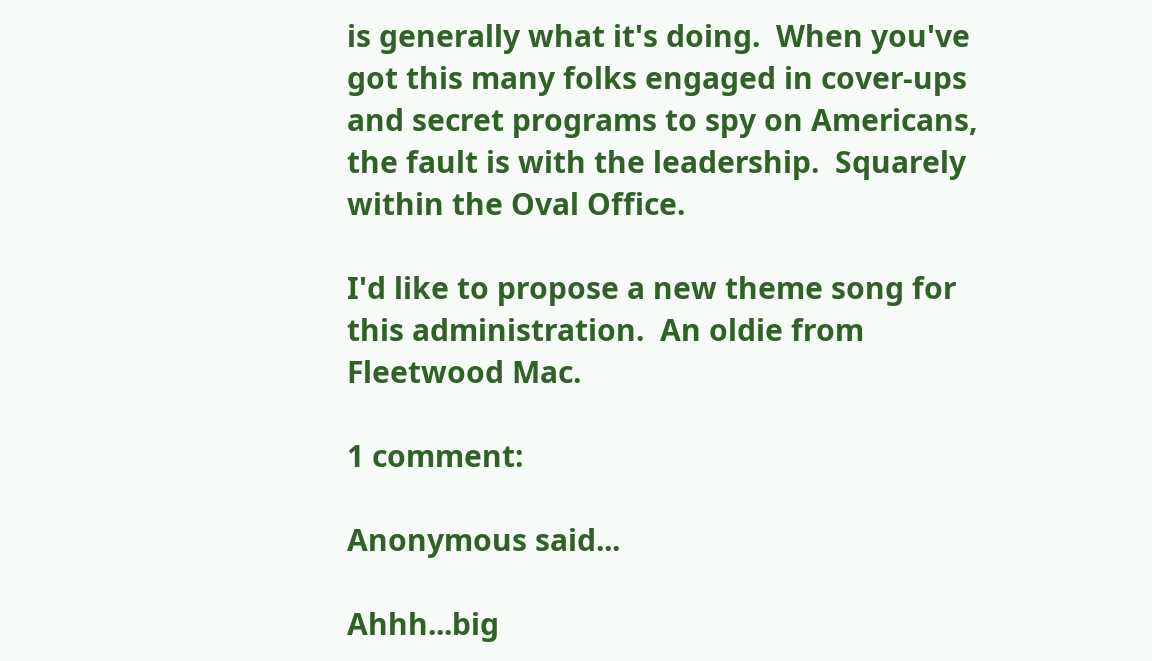is generally what it's doing.  When you've got this many folks engaged in cover-ups and secret programs to spy on Americans, the fault is with the leadership.  Squarely within the Oval Office.

I'd like to propose a new theme song for this administration.  An oldie from Fleetwood Mac.

1 comment:

Anonymous said...

Ahhh...big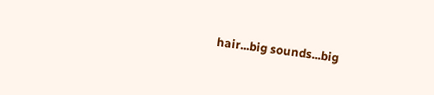hair...big sounds...big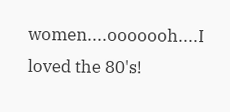women....ooooooh....I loved the 80's!